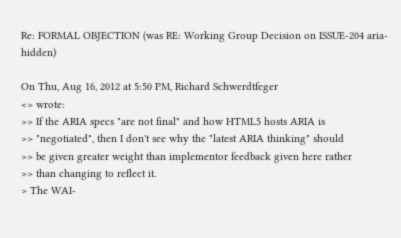Re: FORMAL OBJECTION (was RE: Working Group Decision on ISSUE-204 aria-hidden)

On Thu, Aug 16, 2012 at 5:50 PM, Richard Schwerdtfeger
<> wrote:
>> If the ARIA specs "are not final" and how HTML5 hosts ARIA is
>> "negotiated", then I don't see why the "latest ARIA thinking" should
>> be given greater weight than implementor feedback given here rather
>> than changing to reflect it.
> The WAI-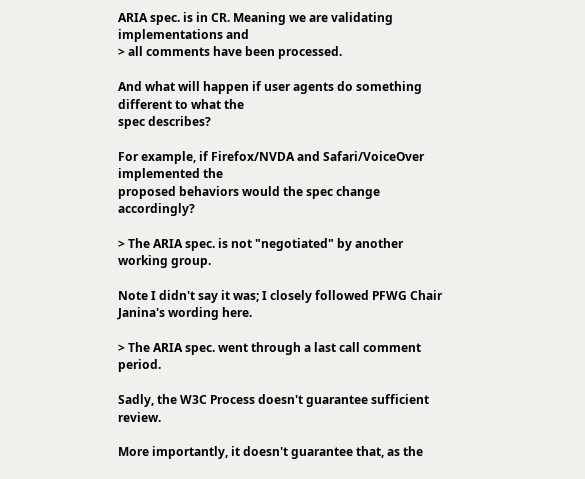ARIA spec. is in CR. Meaning we are validating implementations and
> all comments have been processed.

And what will happen if user agents do something different to what the
spec describes?

For example, if Firefox/NVDA and Safari/VoiceOver implemented the
proposed behaviors would the spec change accordingly?

> The ARIA spec. is not "negotiated" by another working group.

Note I didn't say it was; I closely followed PFWG Chair Janina's wording here.

> The ARIA spec. went through a last call comment period.

Sadly, the W3C Process doesn't guarantee sufficient review.

More importantly, it doesn't guarantee that, as the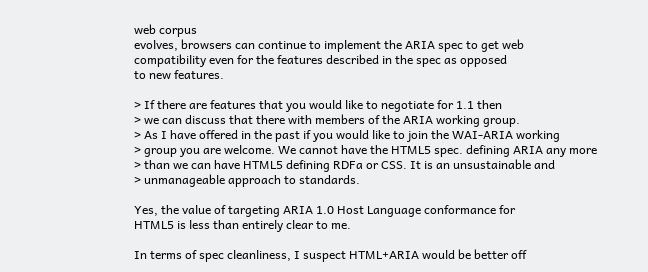web corpus
evolves, browsers can continue to implement the ARIA spec to get web
compatibility even for the features described in the spec as opposed
to new features.

> If there are features that you would like to negotiate for 1.1 then
> we can discuss that there with members of the ARIA working group.
> As I have offered in the past if you would like to join the WAI-ARIA working
> group you are welcome. We cannot have the HTML5 spec. defining ARIA any more
> than we can have HTML5 defining RDFa or CSS. It is an unsustainable and
> unmanageable approach to standards.

Yes, the value of targeting ARIA 1.0 Host Language conformance for
HTML5 is less than entirely clear to me.

In terms of spec cleanliness, I suspect HTML+ARIA would be better off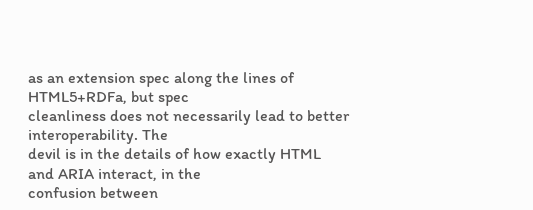as an extension spec along the lines of HTML5+RDFa, but spec
cleanliness does not necessarily lead to better interoperability. The
devil is in the details of how exactly HTML and ARIA interact, in the
confusion between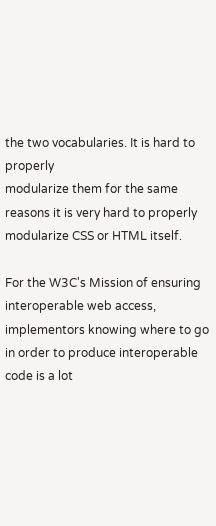the two vocabularies. It is hard to properly
modularize them for the same reasons it is very hard to properly
modularize CSS or HTML itself.

For the W3C's Mission of ensuring interoperable web access,
implementors knowing where to go in order to produce interoperable
code is a lot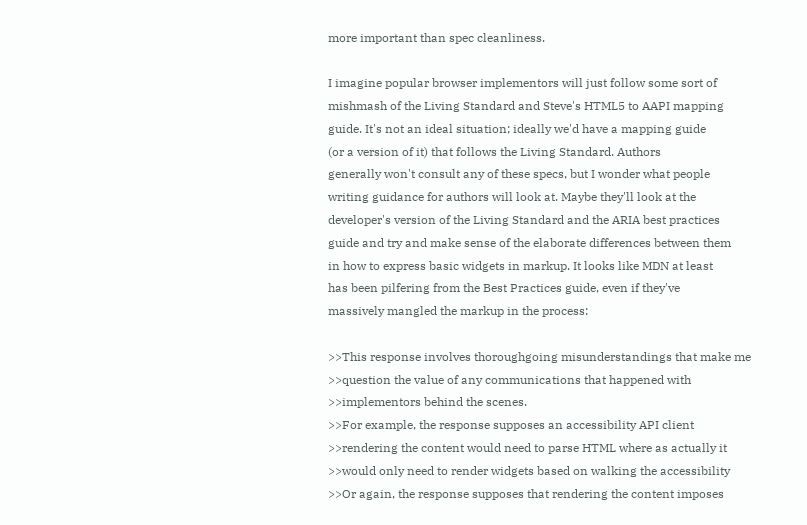more important than spec cleanliness.

I imagine popular browser implementors will just follow some sort of
mishmash of the Living Standard and Steve's HTML5 to AAPI mapping
guide. It's not an ideal situation; ideally we'd have a mapping guide
(or a version of it) that follows the Living Standard. Authors
generally won't consult any of these specs, but I wonder what people
writing guidance for authors will look at. Maybe they'll look at the
developer's version of the Living Standard and the ARIA best practices
guide and try and make sense of the elaborate differences between them
in how to express basic widgets in markup. It looks like MDN at least
has been pilfering from the Best Practices guide, even if they've
massively mangled the markup in the process:

>>This response involves thoroughgoing misunderstandings that make me
>>question the value of any communications that happened with
>>implementors behind the scenes.
>>For example, the response supposes an accessibility API client
>>rendering the content would need to parse HTML where as actually it
>>would only need to render widgets based on walking the accessibility
>>Or again, the response supposes that rendering the content imposes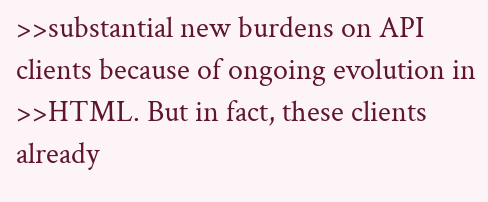>>substantial new burdens on API clients because of ongoing evolution in
>>HTML. But in fact, these clients already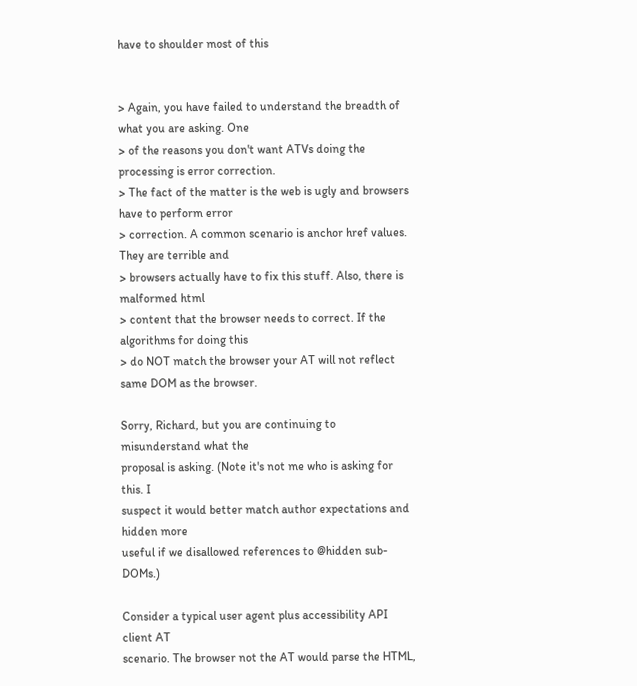have to shoulder most of this


> Again, you have failed to understand the breadth of what you are asking. One
> of the reasons you don't want ATVs doing the processing is error correction.
> The fact of the matter is the web is ugly and browsers have to perform error
> correction. A common scenario is anchor href values. They are terrible and
> browsers actually have to fix this stuff. Also, there is malformed html
> content that the browser needs to correct. If the algorithms for doing this
> do NOT match the browser your AT will not reflect same DOM as the browser.

Sorry, Richard, but you are continuing to misunderstand what the
proposal is asking. (Note it's not me who is asking for this. I
suspect it would better match author expectations and hidden more
useful if we disallowed references to @hidden sub-DOMs.)

Consider a typical user agent plus accessibility API client AT
scenario. The browser not the AT would parse the HTML,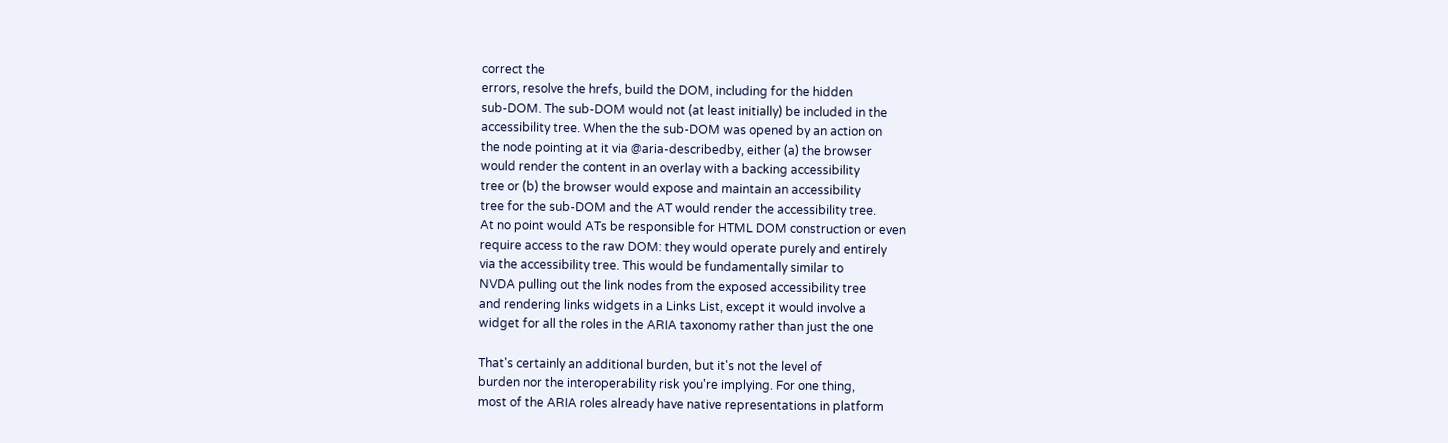correct the
errors, resolve the hrefs, build the DOM, including for the hidden
sub-DOM. The sub-DOM would not (at least initially) be included in the
accessibility tree. When the the sub-DOM was opened by an action on
the node pointing at it via @aria-describedby, either (a) the browser
would render the content in an overlay with a backing accessibility
tree or (b) the browser would expose and maintain an accessibility
tree for the sub-DOM and the AT would render the accessibility tree.
At no point would ATs be responsible for HTML DOM construction or even
require access to the raw DOM: they would operate purely and entirely
via the accessibility tree. This would be fundamentally similar to
NVDA pulling out the link nodes from the exposed accessibility tree
and rendering links widgets in a Links List, except it would involve a
widget for all the roles in the ARIA taxonomy rather than just the one

That's certainly an additional burden, but it's not the level of
burden nor the interoperability risk you're implying. For one thing,
most of the ARIA roles already have native representations in platform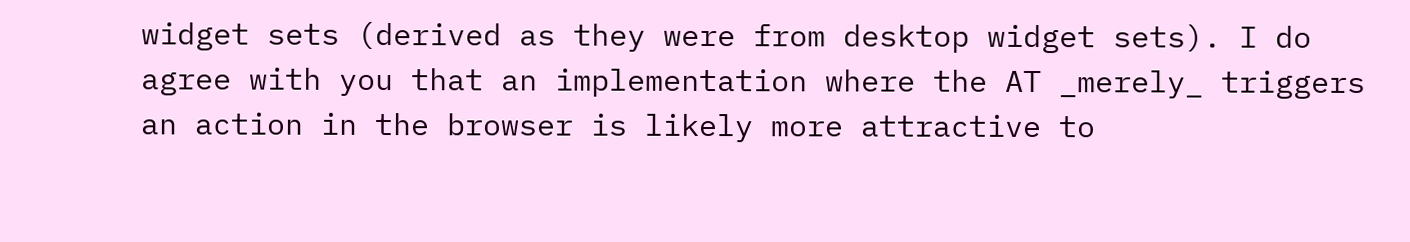widget sets (derived as they were from desktop widget sets). I do
agree with you that an implementation where the AT _merely_ triggers
an action in the browser is likely more attractive to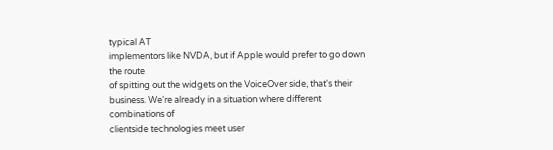typical AT
implementors like NVDA, but if Apple would prefer to go down the route
of spitting out the widgets on the VoiceOver side, that's their
business. We're already in a situation where different combinations of
clientside technologies meet user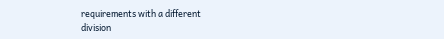requirements with a different
division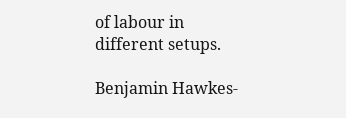of labour in different setups.

Benjamin Hawkes-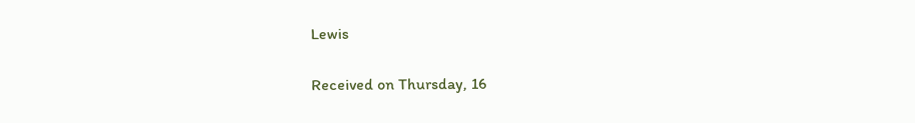Lewis

Received on Thursday, 16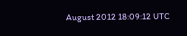August 2012 18:09:12 UTC